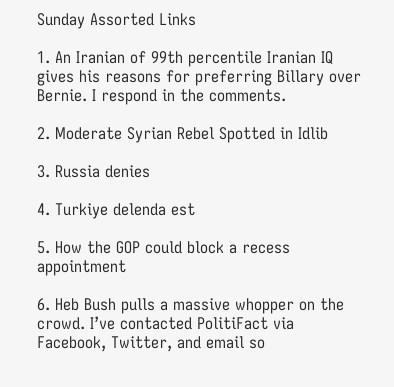Sunday Assorted Links

1. An Iranian of 99th percentile Iranian IQ gives his reasons for preferring Billary over Bernie. I respond in the comments.

2. Moderate Syrian Rebel Spotted in Idlib

3. Russia denies

4. Turkiye delenda est

5. How the GOP could block a recess appointment

6. Heb Bush pulls a massive whopper on the crowd. I’ve contacted PolitiFact via Facebook, Twitter, and email so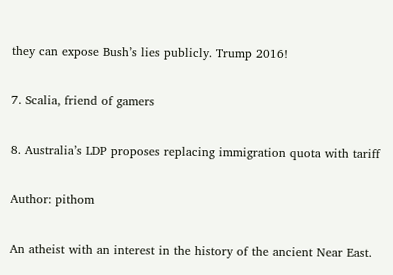they can expose Bush’s lies publicly. Trump 2016!

7. Scalia, friend of gamers

8. Australia’s LDP proposes replacing immigration quota with tariff

Author: pithom

An atheist with an interest in the history of the ancient Near East.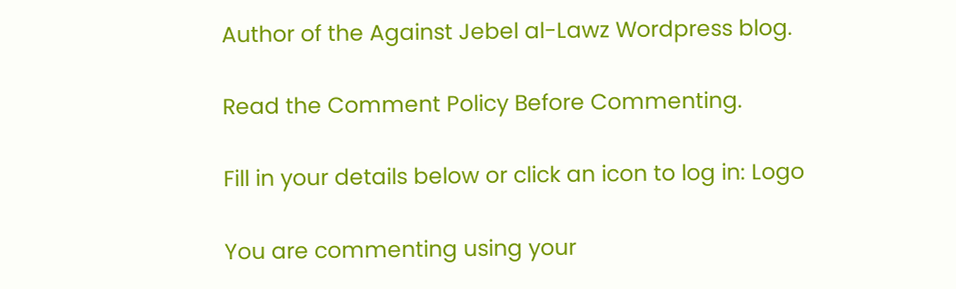Author of the Against Jebel al-Lawz Wordpress blog.

Read the Comment Policy Before Commenting.

Fill in your details below or click an icon to log in: Logo

You are commenting using your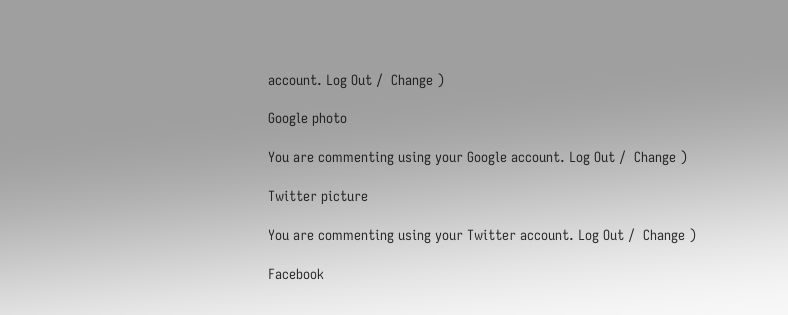account. Log Out /  Change )

Google photo

You are commenting using your Google account. Log Out /  Change )

Twitter picture

You are commenting using your Twitter account. Log Out /  Change )

Facebook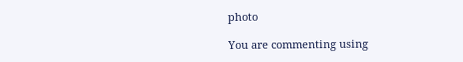photo

You are commenting using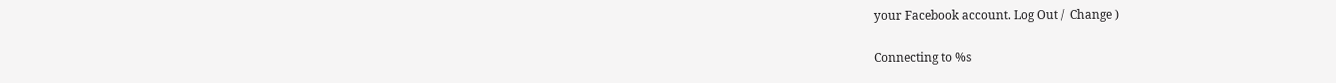your Facebook account. Log Out /  Change )

Connecting to %s